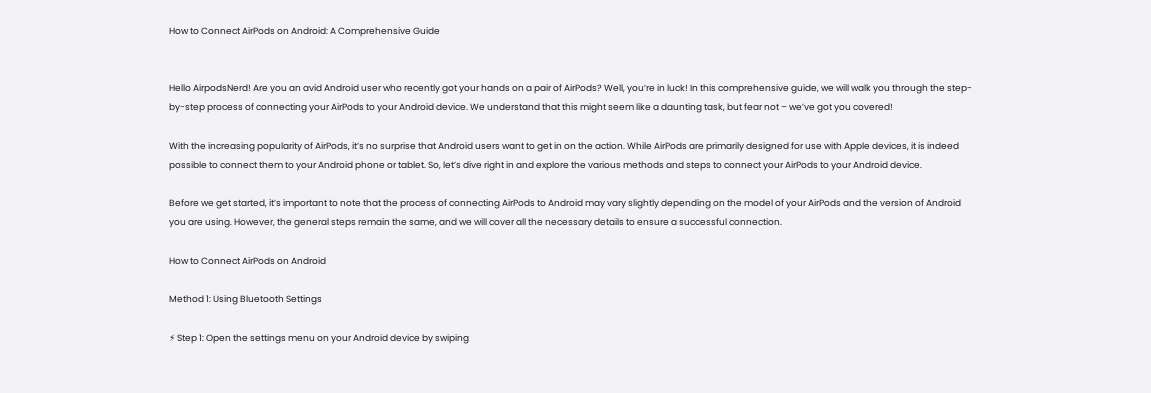How to Connect AirPods on Android: A Comprehensive Guide


Hello AirpodsNerd! Are you an avid Android user who recently got your hands on a pair of AirPods? Well, you’re in luck! In this comprehensive guide, we will walk you through the step-by-step process of connecting your AirPods to your Android device. We understand that this might seem like a daunting task, but fear not – we’ve got you covered!

With the increasing popularity of AirPods, it’s no surprise that Android users want to get in on the action. While AirPods are primarily designed for use with Apple devices, it is indeed possible to connect them to your Android phone or tablet. So, let’s dive right in and explore the various methods and steps to connect your AirPods to your Android device.

Before we get started, it’s important to note that the process of connecting AirPods to Android may vary slightly depending on the model of your AirPods and the version of Android you are using. However, the general steps remain the same, and we will cover all the necessary details to ensure a successful connection.

How to Connect AirPods on Android

Method 1: Using Bluetooth Settings

⚡ Step 1: Open the settings menu on your Android device by swiping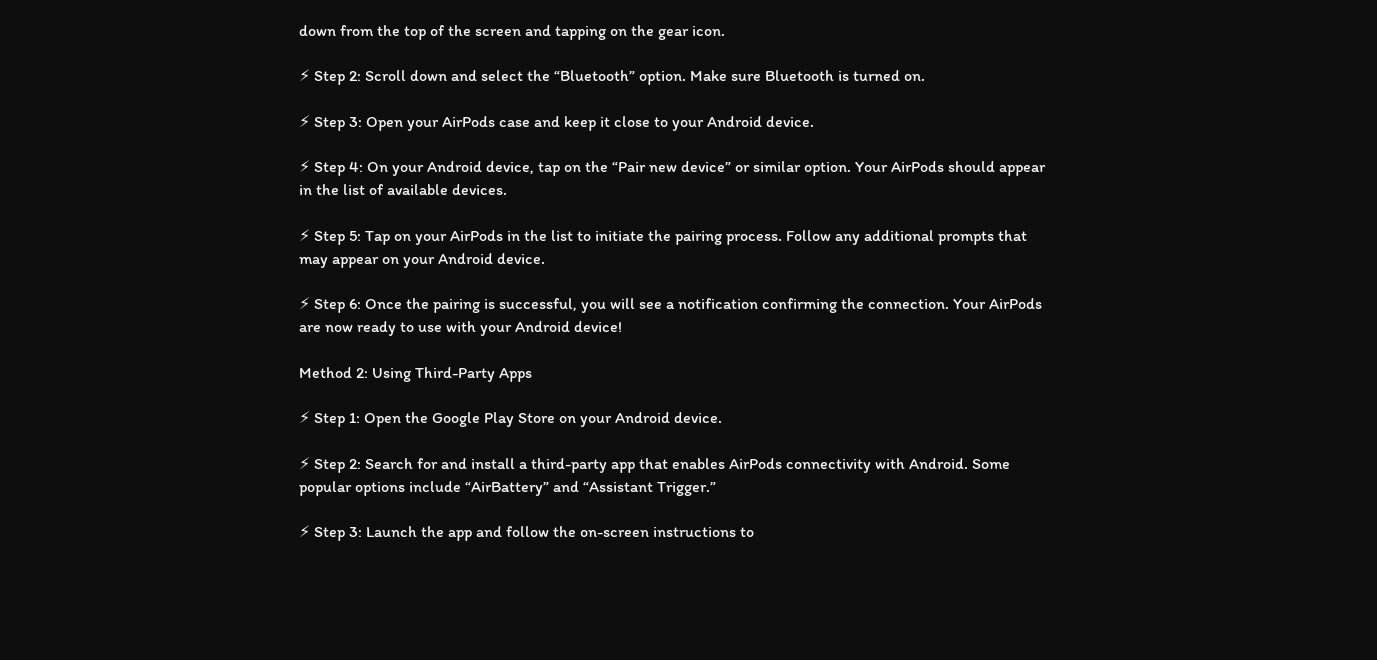down from the top of the screen and tapping on the gear icon.

⚡ Step 2: Scroll down and select the “Bluetooth” option. Make sure Bluetooth is turned on.

⚡ Step 3: Open your AirPods case and keep it close to your Android device.

⚡ Step 4: On your Android device, tap on the “Pair new device” or similar option. Your AirPods should appear in the list of available devices.

⚡ Step 5: Tap on your AirPods in the list to initiate the pairing process. Follow any additional prompts that may appear on your Android device.

⚡ Step 6: Once the pairing is successful, you will see a notification confirming the connection. Your AirPods are now ready to use with your Android device!

Method 2: Using Third-Party Apps

⚡ Step 1: Open the Google Play Store on your Android device.

⚡ Step 2: Search for and install a third-party app that enables AirPods connectivity with Android. Some popular options include “AirBattery” and “Assistant Trigger.”

⚡ Step 3: Launch the app and follow the on-screen instructions to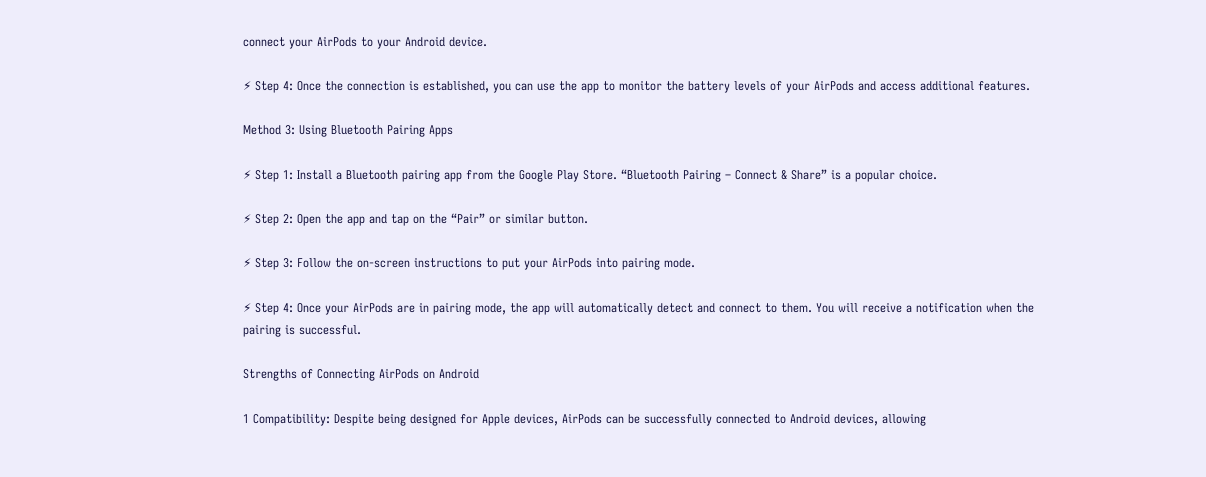connect your AirPods to your Android device.

⚡ Step 4: Once the connection is established, you can use the app to monitor the battery levels of your AirPods and access additional features.

Method 3: Using Bluetooth Pairing Apps

⚡ Step 1: Install a Bluetooth pairing app from the Google Play Store. “Bluetooth Pairing – Connect & Share” is a popular choice.

⚡ Step 2: Open the app and tap on the “Pair” or similar button.

⚡ Step 3: Follow the on-screen instructions to put your AirPods into pairing mode.

⚡ Step 4: Once your AirPods are in pairing mode, the app will automatically detect and connect to them. You will receive a notification when the pairing is successful.

Strengths of Connecting AirPods on Android

1 Compatibility: Despite being designed for Apple devices, AirPods can be successfully connected to Android devices, allowing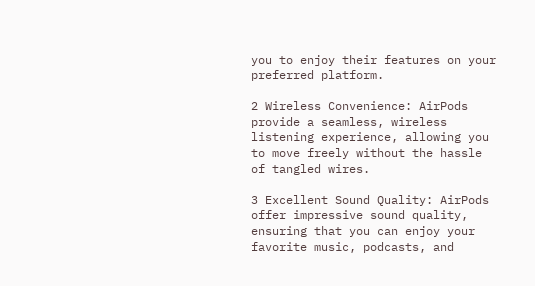you to enjoy their features on your preferred platform.

2 Wireless Convenience: AirPods provide a seamless, wireless listening experience, allowing you to move freely without the hassle of tangled wires.

3 Excellent Sound Quality: AirPods offer impressive sound quality, ensuring that you can enjoy your favorite music, podcasts, and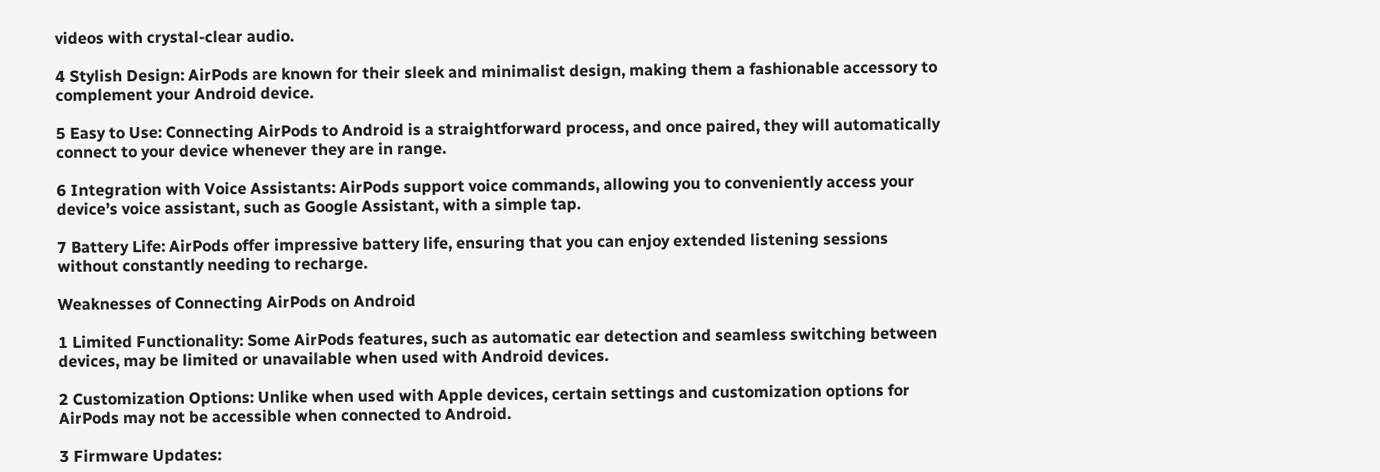videos with crystal-clear audio.

4 Stylish Design: AirPods are known for their sleek and minimalist design, making them a fashionable accessory to complement your Android device.

5 Easy to Use: Connecting AirPods to Android is a straightforward process, and once paired, they will automatically connect to your device whenever they are in range.

6 Integration with Voice Assistants: AirPods support voice commands, allowing you to conveniently access your device’s voice assistant, such as Google Assistant, with a simple tap.

7 Battery Life: AirPods offer impressive battery life, ensuring that you can enjoy extended listening sessions without constantly needing to recharge.

Weaknesses of Connecting AirPods on Android

1 Limited Functionality: Some AirPods features, such as automatic ear detection and seamless switching between devices, may be limited or unavailable when used with Android devices.

2 Customization Options: Unlike when used with Apple devices, certain settings and customization options for AirPods may not be accessible when connected to Android.

3 Firmware Updates: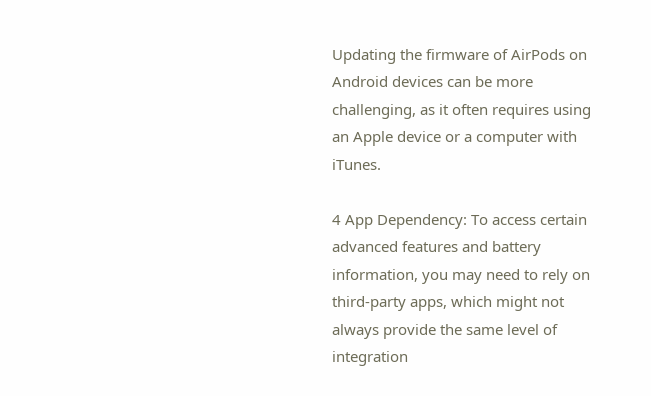Updating the firmware of AirPods on Android devices can be more challenging, as it often requires using an Apple device or a computer with iTunes.

4 App Dependency: To access certain advanced features and battery information, you may need to rely on third-party apps, which might not always provide the same level of integration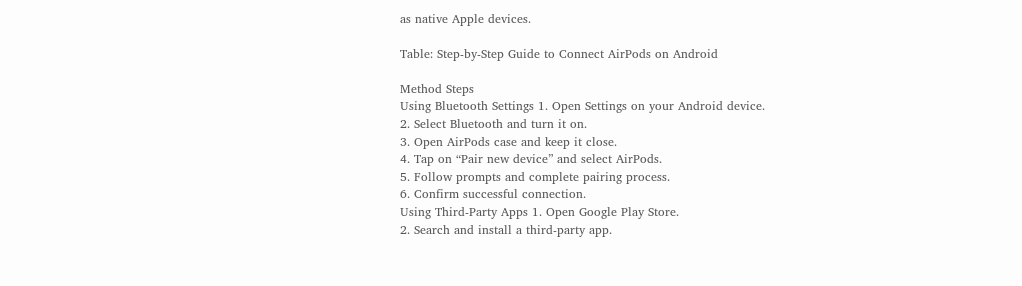as native Apple devices.

Table: Step-by-Step Guide to Connect AirPods on Android

Method Steps
Using Bluetooth Settings 1. Open Settings on your Android device.
2. Select Bluetooth and turn it on.
3. Open AirPods case and keep it close.
4. Tap on “Pair new device” and select AirPods.
5. Follow prompts and complete pairing process.
6. Confirm successful connection.
Using Third-Party Apps 1. Open Google Play Store.
2. Search and install a third-party app.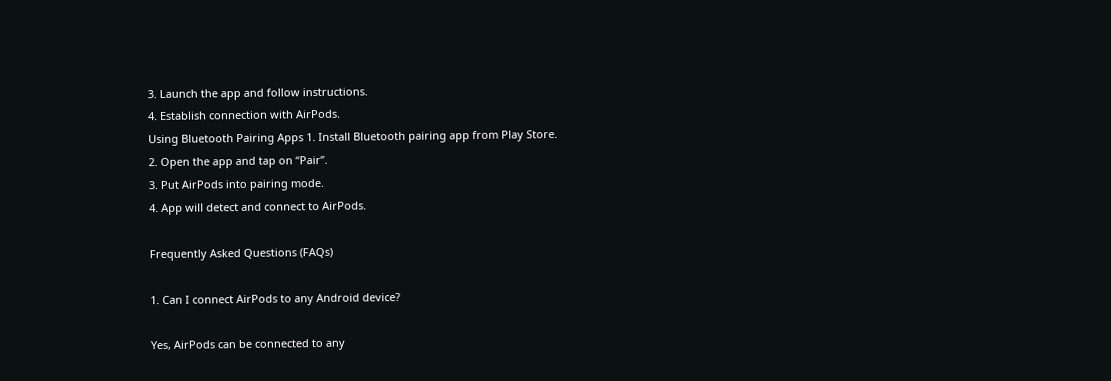3. Launch the app and follow instructions.
4. Establish connection with AirPods.
Using Bluetooth Pairing Apps 1. Install Bluetooth pairing app from Play Store.
2. Open the app and tap on “Pair”.
3. Put AirPods into pairing mode.
4. App will detect and connect to AirPods.

Frequently Asked Questions (FAQs)

1. Can I connect AirPods to any Android device?

Yes, AirPods can be connected to any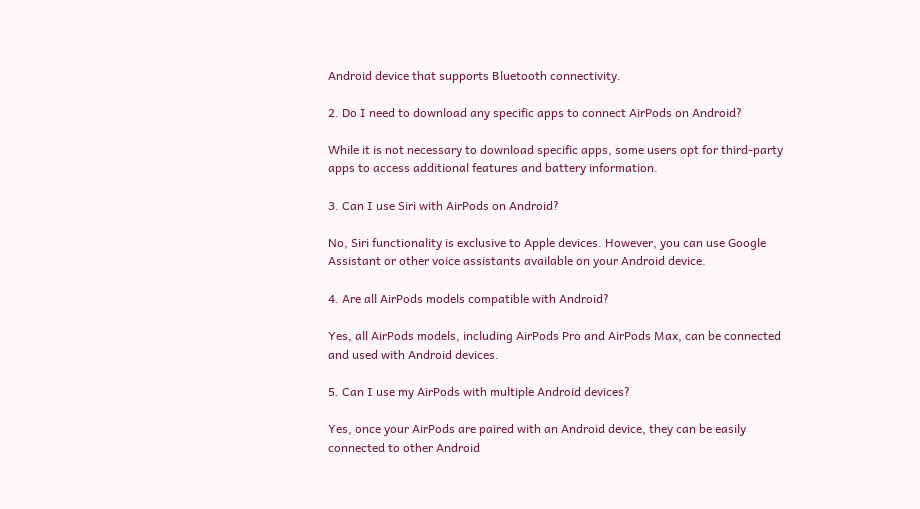Android device that supports Bluetooth connectivity.

2. Do I need to download any specific apps to connect AirPods on Android?

While it is not necessary to download specific apps, some users opt for third-party apps to access additional features and battery information.

3. Can I use Siri with AirPods on Android?

No, Siri functionality is exclusive to Apple devices. However, you can use Google Assistant or other voice assistants available on your Android device.

4. Are all AirPods models compatible with Android?

Yes, all AirPods models, including AirPods Pro and AirPods Max, can be connected and used with Android devices.

5. Can I use my AirPods with multiple Android devices?

Yes, once your AirPods are paired with an Android device, they can be easily connected to other Android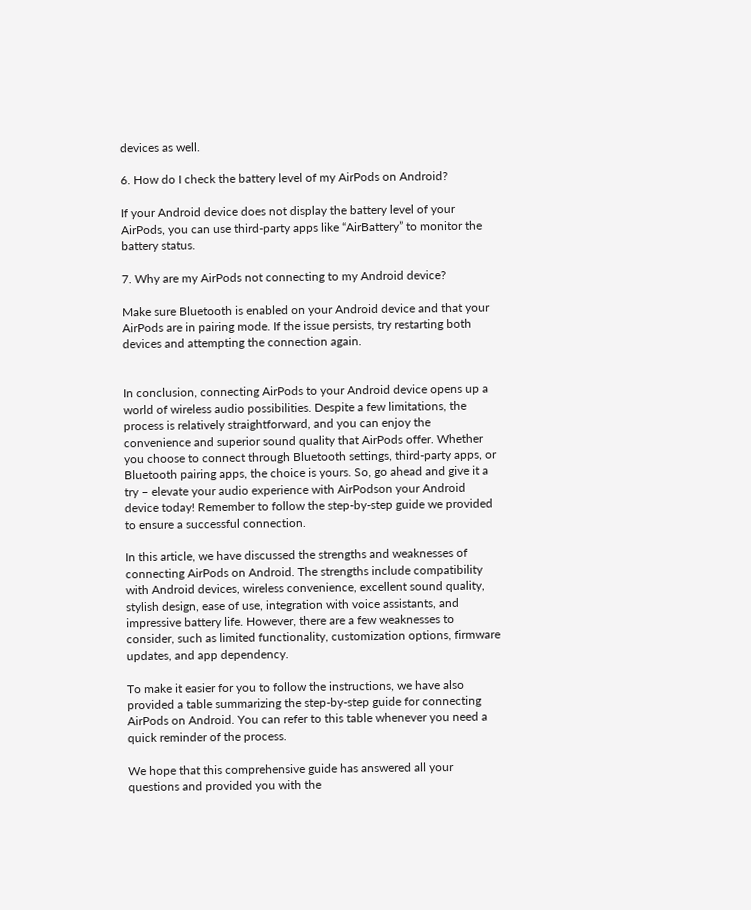devices as well.

6. How do I check the battery level of my AirPods on Android?

If your Android device does not display the battery level of your AirPods, you can use third-party apps like “AirBattery” to monitor the battery status.

7. Why are my AirPods not connecting to my Android device?

Make sure Bluetooth is enabled on your Android device and that your AirPods are in pairing mode. If the issue persists, try restarting both devices and attempting the connection again.


In conclusion, connecting AirPods to your Android device opens up a world of wireless audio possibilities. Despite a few limitations, the process is relatively straightforward, and you can enjoy the convenience and superior sound quality that AirPods offer. Whether you choose to connect through Bluetooth settings, third-party apps, or Bluetooth pairing apps, the choice is yours. So, go ahead and give it a try – elevate your audio experience with AirPodson your Android device today! Remember to follow the step-by-step guide we provided to ensure a successful connection.

In this article, we have discussed the strengths and weaknesses of connecting AirPods on Android. The strengths include compatibility with Android devices, wireless convenience, excellent sound quality, stylish design, ease of use, integration with voice assistants, and impressive battery life. However, there are a few weaknesses to consider, such as limited functionality, customization options, firmware updates, and app dependency.

To make it easier for you to follow the instructions, we have also provided a table summarizing the step-by-step guide for connecting AirPods on Android. You can refer to this table whenever you need a quick reminder of the process.

We hope that this comprehensive guide has answered all your questions and provided you with the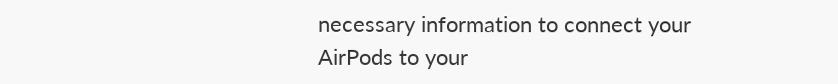necessary information to connect your AirPods to your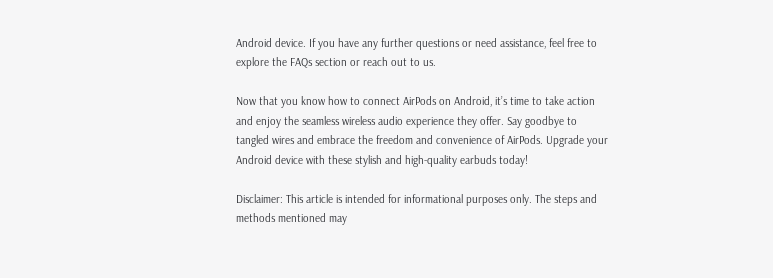Android device. If you have any further questions or need assistance, feel free to explore the FAQs section or reach out to us.

Now that you know how to connect AirPods on Android, it’s time to take action and enjoy the seamless wireless audio experience they offer. Say goodbye to tangled wires and embrace the freedom and convenience of AirPods. Upgrade your Android device with these stylish and high-quality earbuds today!

Disclaimer: This article is intended for informational purposes only. The steps and methods mentioned may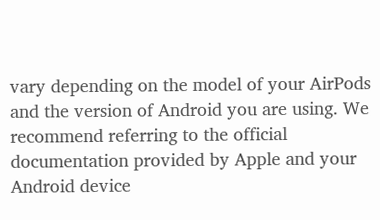vary depending on the model of your AirPods and the version of Android you are using. We recommend referring to the official documentation provided by Apple and your Android device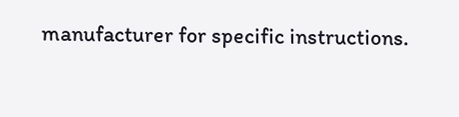manufacturer for specific instructions.